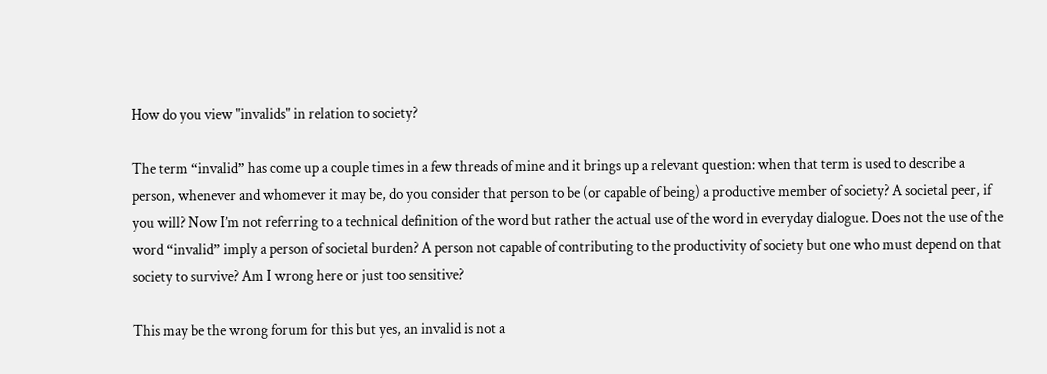How do you view "invalids" in relation to society?

The term “invalid” has come up a couple times in a few threads of mine and it brings up a relevant question: when that term is used to describe a person, whenever and whomever it may be, do you consider that person to be (or capable of being) a productive member of society? A societal peer, if you will? Now I’m not referring to a technical definition of the word but rather the actual use of the word in everyday dialogue. Does not the use of the word “invalid” imply a person of societal burden? A person not capable of contributing to the productivity of society but one who must depend on that society to survive? Am I wrong here or just too sensitive?

This may be the wrong forum for this but yes, an invalid is not a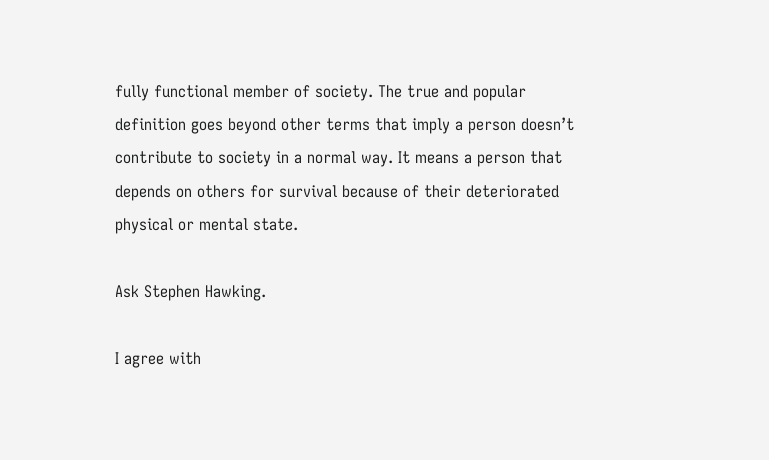fully functional member of society. The true and popular definition goes beyond other terms that imply a person doesn’t contribute to society in a normal way. It means a person that depends on others for survival because of their deteriorated physical or mental state.

Ask Stephen Hawking.

I agree with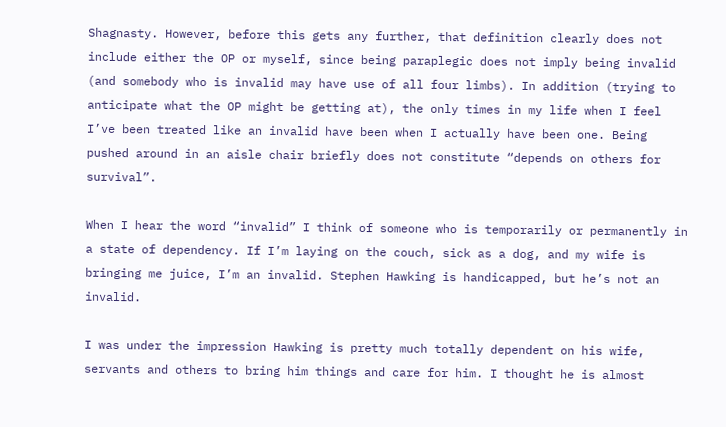Shagnasty. However, before this gets any further, that definition clearly does not include either the OP or myself, since being paraplegic does not imply being invalid (and somebody who is invalid may have use of all four limbs). In addition (trying to anticipate what the OP might be getting at), the only times in my life when I feel I’ve been treated like an invalid have been when I actually have been one. Being pushed around in an aisle chair briefly does not constitute “depends on others for survival”.

When I hear the word “invalid” I think of someone who is temporarily or permanently in a state of dependency. If I’m laying on the couch, sick as a dog, and my wife is bringing me juice, I’m an invalid. Stephen Hawking is handicapped, but he’s not an invalid.

I was under the impression Hawking is pretty much totally dependent on his wife, servants and others to bring him things and care for him. I thought he is almost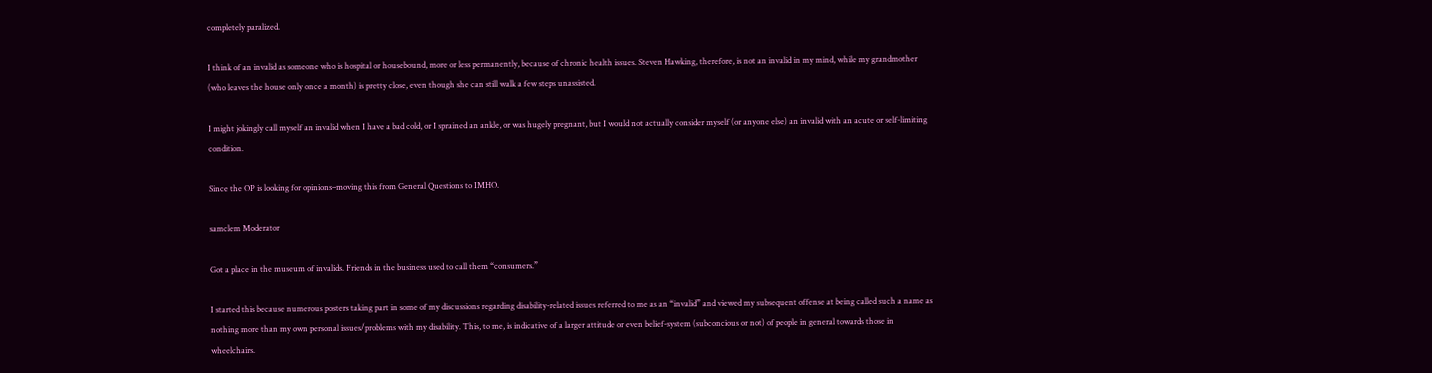completely paralized.

I think of an invalid as someone who is hospital or housebound, more or less permanently, because of chronic health issues. Steven Hawking, therefore, is not an invalid in my mind, while my grandmother (who leaves the house only once a month) is pretty close, even though she can still walk a few steps unassisted.

I might jokingly call myself an invalid when I have a bad cold, or I sprained an ankle, or was hugely pregnant, but I would not actually consider myself (or anyone else) an invalid with an acute or self-limiting condition.

Since the OP is looking for opinions–moving this from General Questions to IMHO.

samclem Moderator

Got a place in the museum of invalids. Friends in the business used to call them “consumers.”

I started this because numerous posters taking part in some of my discussions regarding disability-related issues referred to me as an “invalid” and viewed my subsequent offense at being called such a name as nothing more than my own personal issues/problems with my disability. This, to me, is indicative of a larger attitude or even belief-system (subconcious or not) of people in general towards those in wheelchairs.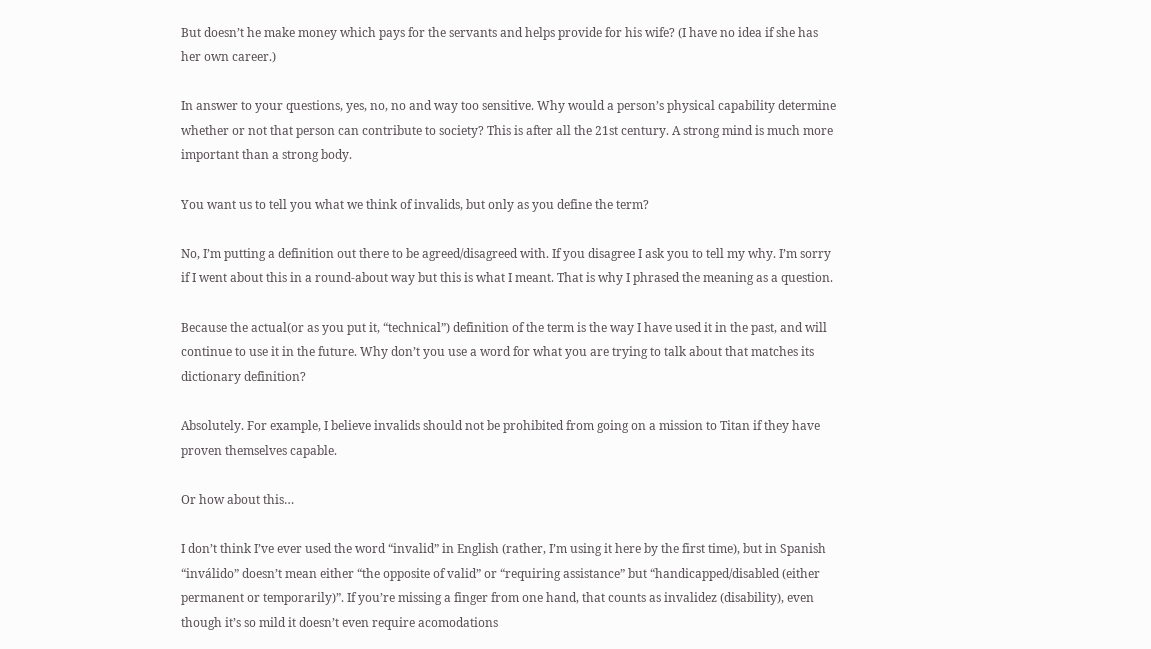But doesn’t he make money which pays for the servants and helps provide for his wife? (I have no idea if she has her own career.)

In answer to your questions, yes, no, no and way too sensitive. Why would a person’s physical capability determine whether or not that person can contribute to society? This is after all the 21st century. A strong mind is much more important than a strong body.

You want us to tell you what we think of invalids, but only as you define the term?

No, I’m putting a definition out there to be agreed/disagreed with. If you disagree I ask you to tell my why. I’m sorry if I went about this in a round-about way but this is what I meant. That is why I phrased the meaning as a question.

Because the actual(or as you put it, “technical”) definition of the term is the way I have used it in the past, and will continue to use it in the future. Why don’t you use a word for what you are trying to talk about that matches its dictionary definition?

Absolutely. For example, I believe invalids should not be prohibited from going on a mission to Titan if they have proven themselves capable.

Or how about this…

I don’t think I’ve ever used the word “invalid” in English (rather, I’m using it here by the first time), but in Spanish “inválido” doesn’t mean either “the opposite of valid” or “requiring assistance” but “handicapped/disabled (either permanent or temporarily)”. If you’re missing a finger from one hand, that counts as invalidez (disability), even though it’s so mild it doesn’t even require acomodations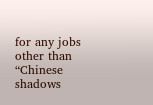for any jobs other than “Chinese shadows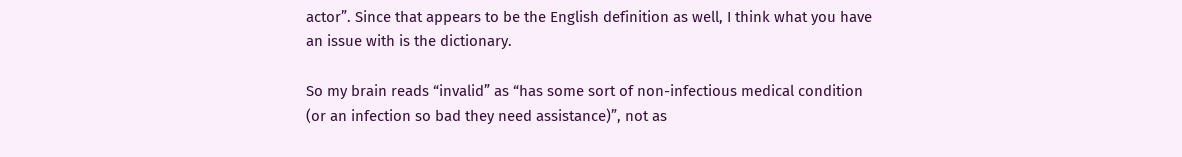actor”. Since that appears to be the English definition as well, I think what you have an issue with is the dictionary.

So my brain reads “invalid” as “has some sort of non-infectious medical condition (or an infection so bad they need assistance)”, not as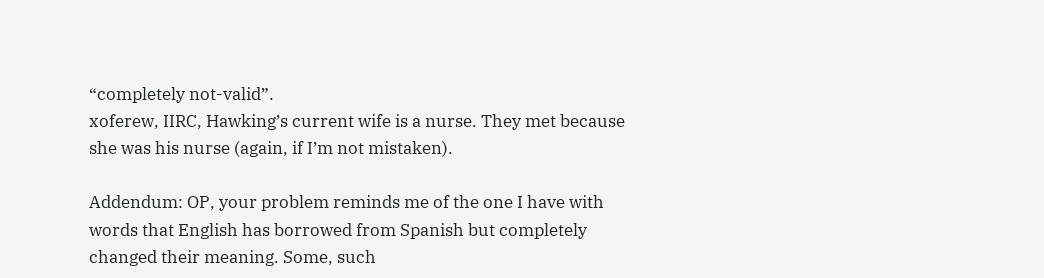“completely not-valid”.
xoferew, IIRC, Hawking’s current wife is a nurse. They met because she was his nurse (again, if I’m not mistaken).

Addendum: OP, your problem reminds me of the one I have with words that English has borrowed from Spanish but completely changed their meaning. Some, such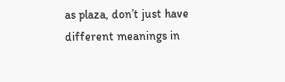as plaza, don’t just have different meanings in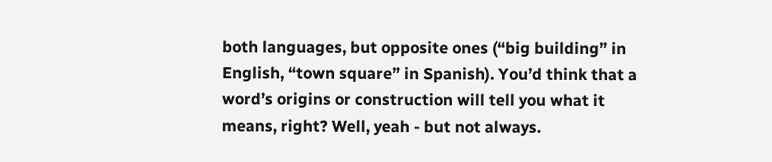both languages, but opposite ones (“big building” in English, “town square” in Spanish). You’d think that a word’s origins or construction will tell you what it means, right? Well, yeah - but not always.